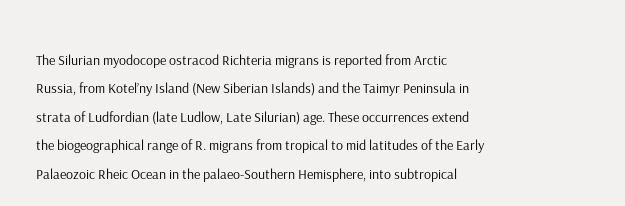The Silurian myodocope ostracod Richteria migrans is reported from Arctic Russia, from Kotel’ny Island (New Siberian Islands) and the Taimyr Peninsula in strata of Ludfordian (late Ludlow, Late Silurian) age. These occurrences extend the biogeographical range of R. migrans from tropical to mid latitudes of the Early Palaeozoic Rheic Ocean in the palaeo-Southern Hemisphere, into subtropical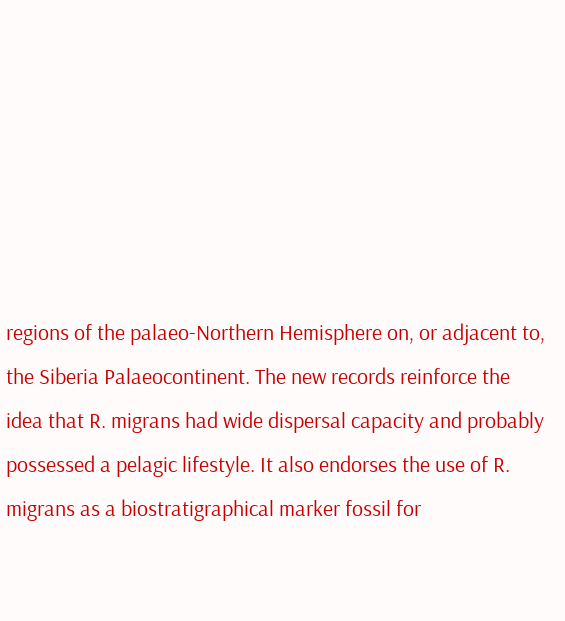regions of the palaeo-Northern Hemisphere on, or adjacent to, the Siberia Palaeocontinent. The new records reinforce the idea that R. migrans had wide dispersal capacity and probably possessed a pelagic lifestyle. It also endorses the use of R. migrans as a biostratigraphical marker fossil for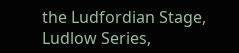the Ludfordian Stage, Ludlow Series,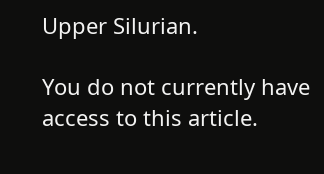Upper Silurian.

You do not currently have access to this article.